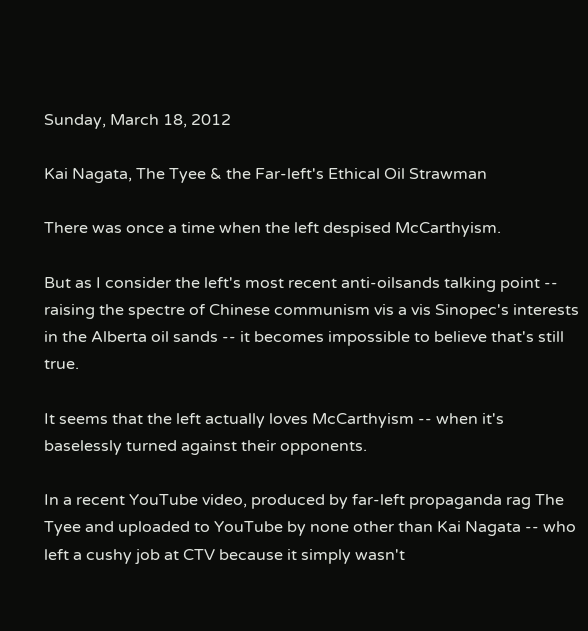Sunday, March 18, 2012

Kai Nagata, The Tyee & the Far-left's Ethical Oil Strawman

There was once a time when the left despised McCarthyism.

But as I consider the left's most recent anti-oilsands talking point -- raising the spectre of Chinese communism vis a vis Sinopec's interests in the Alberta oil sands -- it becomes impossible to believe that's still true.

It seems that the left actually loves McCarthyism -- when it's baselessly turned against their opponents.

In a recent YouTube video, produced by far-left propaganda rag The Tyee and uploaded to YouTube by none other than Kai Nagata -- who left a cushy job at CTV because it simply wasn't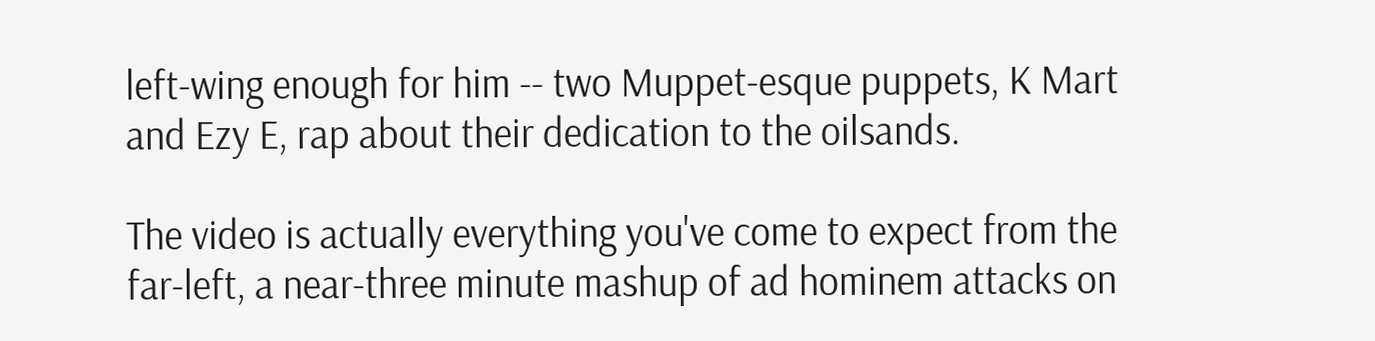left-wing enough for him -- two Muppet-esque puppets, K Mart and Ezy E, rap about their dedication to the oilsands.

The video is actually everything you've come to expect from the far-left, a near-three minute mashup of ad hominem attacks on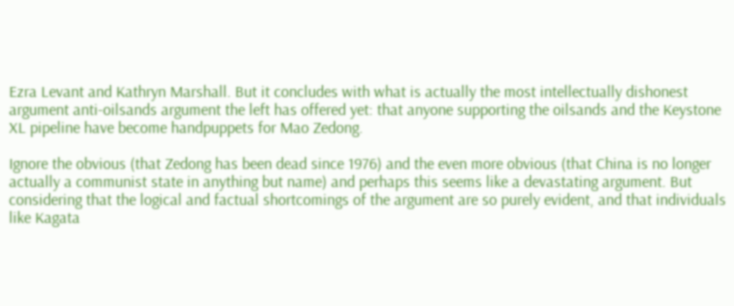Ezra Levant and Kathryn Marshall. But it concludes with what is actually the most intellectually dishonest argument anti-oilsands argument the left has offered yet: that anyone supporting the oilsands and the Keystone XL pipeline have become handpuppets for Mao Zedong.

Ignore the obvious (that Zedong has been dead since 1976) and the even more obvious (that China is no longer actually a communist state in anything but name) and perhaps this seems like a devastating argument. But considering that the logical and factual shortcomings of the argument are so purely evident, and that individuals like Kagata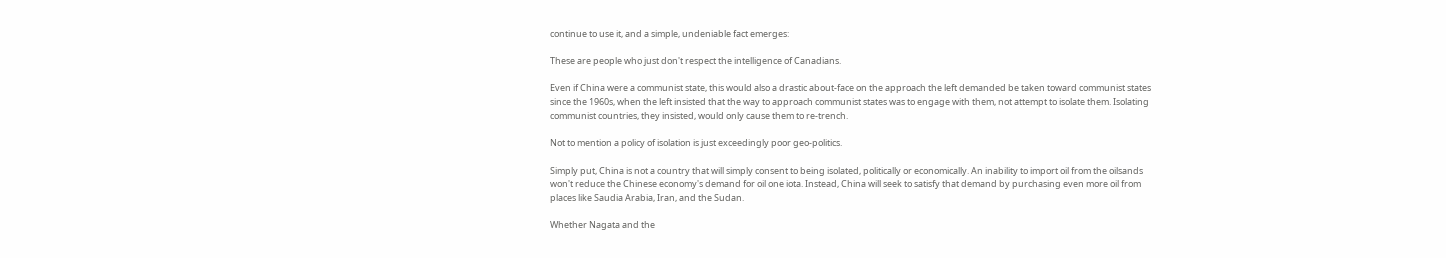continue to use it, and a simple, undeniable fact emerges:

These are people who just don't respect the intelligence of Canadians.

Even if China were a communist state, this would also a drastic about-face on the approach the left demanded be taken toward communist states since the 1960s, when the left insisted that the way to approach communist states was to engage with them, not attempt to isolate them. Isolating communist countries, they insisted, would only cause them to re-trench.

Not to mention a policy of isolation is just exceedingly poor geo-politics.

Simply put, China is not a country that will simply consent to being isolated, politically or economically. An inability to import oil from the oilsands won't reduce the Chinese economy's demand for oil one iota. Instead, China will seek to satisfy that demand by purchasing even more oil from places like Saudia Arabia, Iran, and the Sudan.

Whether Nagata and the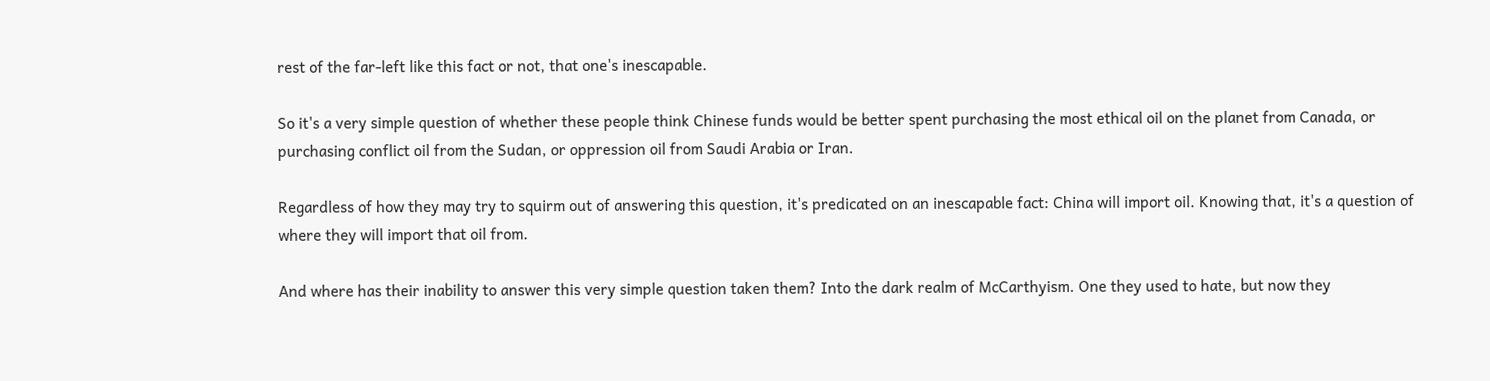rest of the far-left like this fact or not, that one's inescapable.

So it's a very simple question of whether these people think Chinese funds would be better spent purchasing the most ethical oil on the planet from Canada, or purchasing conflict oil from the Sudan, or oppression oil from Saudi Arabia or Iran.

Regardless of how they may try to squirm out of answering this question, it's predicated on an inescapable fact: China will import oil. Knowing that, it's a question of where they will import that oil from.

And where has their inability to answer this very simple question taken them? Into the dark realm of McCarthyism. One they used to hate, but now they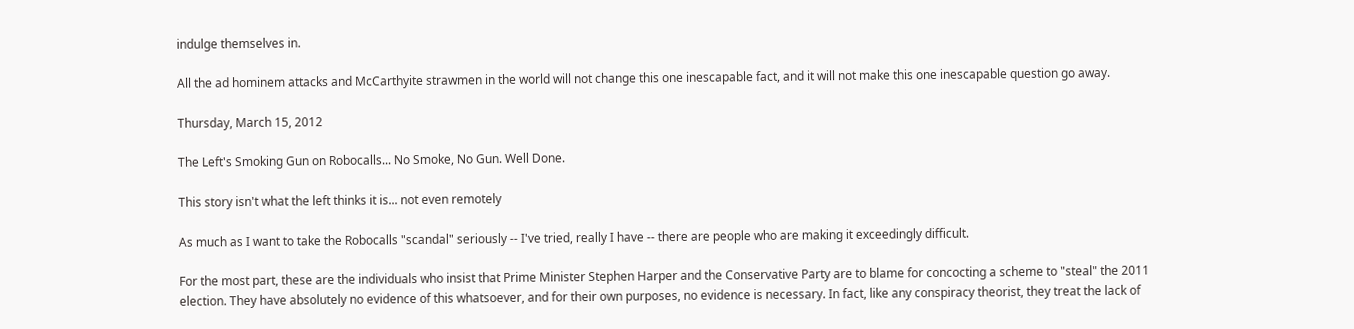indulge themselves in.

All the ad hominem attacks and McCarthyite strawmen in the world will not change this one inescapable fact, and it will not make this one inescapable question go away.

Thursday, March 15, 2012

The Left's Smoking Gun on Robocalls... No Smoke, No Gun. Well Done.

This story isn't what the left thinks it is... not even remotely

As much as I want to take the Robocalls "scandal" seriously -- I've tried, really I have -- there are people who are making it exceedingly difficult.

For the most part, these are the individuals who insist that Prime Minister Stephen Harper and the Conservative Party are to blame for concocting a scheme to "steal" the 2011 election. They have absolutely no evidence of this whatsoever, and for their own purposes, no evidence is necessary. In fact, like any conspiracy theorist, they treat the lack of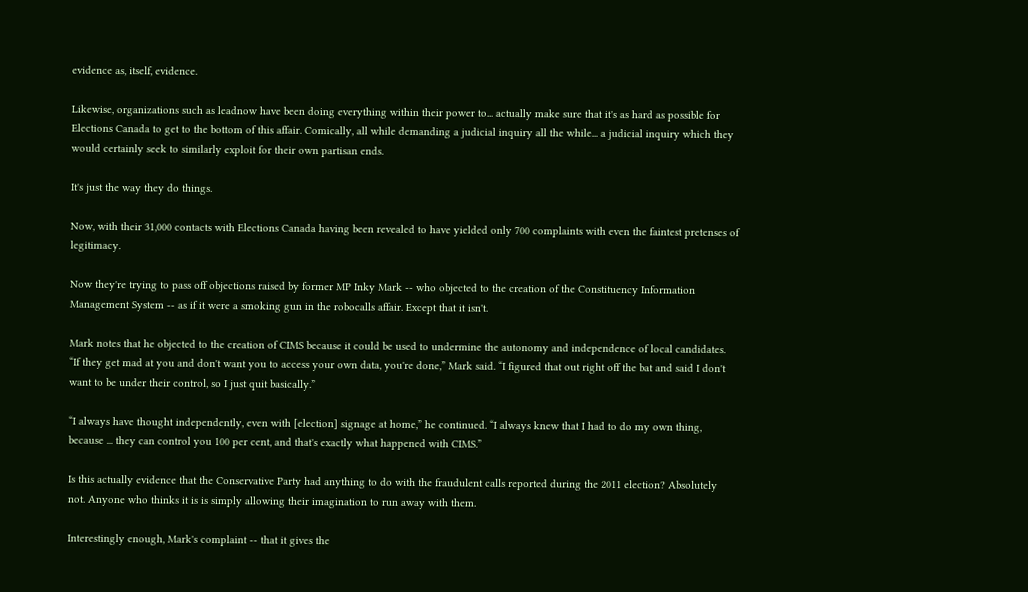evidence as, itself, evidence.

Likewise, organizations such as leadnow have been doing everything within their power to... actually make sure that it's as hard as possible for Elections Canada to get to the bottom of this affair. Comically, all while demanding a judicial inquiry all the while... a judicial inquiry which they would certainly seek to similarly exploit for their own partisan ends.

It's just the way they do things.

Now, with their 31,000 contacts with Elections Canada having been revealed to have yielded only 700 complaints with even the faintest pretenses of legitimacy.

Now they're trying to pass off objections raised by former MP Inky Mark -- who objected to the creation of the Constituency Information Management System -- as if it were a smoking gun in the robocalls affair. Except that it isn't.

Mark notes that he objected to the creation of CIMS because it could be used to undermine the autonomy and independence of local candidates. “If they get mad at you and don't want you to access your own data, you're done,” Mark said. “I figured that out right off the bat and said I don't want to be under their control, so I just quit basically.”

“I always have thought independently, even with [election] signage at home,” he continued. “I always knew that I had to do my own thing, because ... they can control you 100 per cent, and that's exactly what happened with CIMS.”

Is this actually evidence that the Conservative Party had anything to do with the fraudulent calls reported during the 2011 election? Absolutely not. Anyone who thinks it is is simply allowing their imagination to run away with them.

Interestingly enough, Mark's complaint -- that it gives the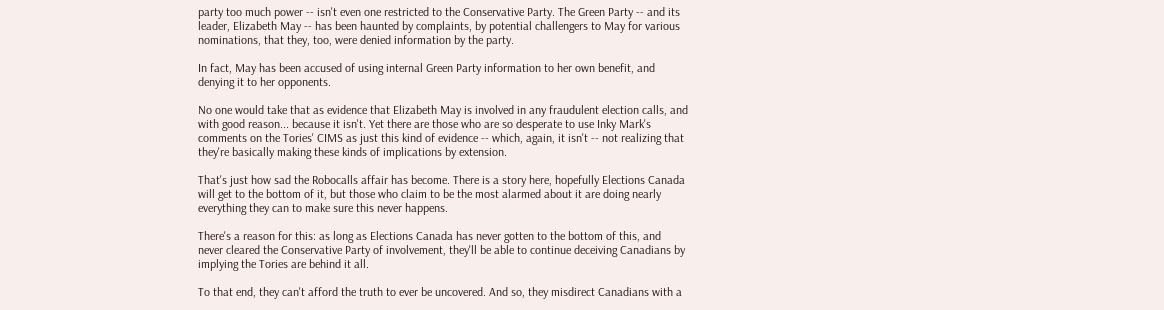party too much power -- isn't even one restricted to the Conservative Party. The Green Party -- and its leader, Elizabeth May -- has been haunted by complaints, by potential challengers to May for various nominations, that they, too, were denied information by the party.

In fact, May has been accused of using internal Green Party information to her own benefit, and denying it to her opponents.

No one would take that as evidence that Elizabeth May is involved in any fraudulent election calls, and with good reason... because it isn't. Yet there are those who are so desperate to use Inky Mark's comments on the Tories' CIMS as just this kind of evidence -- which, again, it isn't -- not realizing that they're basically making these kinds of implications by extension.

That's just how sad the Robocalls affair has become. There is a story here, hopefully Elections Canada will get to the bottom of it, but those who claim to be the most alarmed about it are doing nearly everything they can to make sure this never happens.

There's a reason for this: as long as Elections Canada has never gotten to the bottom of this, and never cleared the Conservative Party of involvement, they'll be able to continue deceiving Canadians by implying the Tories are behind it all.

To that end, they can't afford the truth to ever be uncovered. And so, they misdirect Canadians with a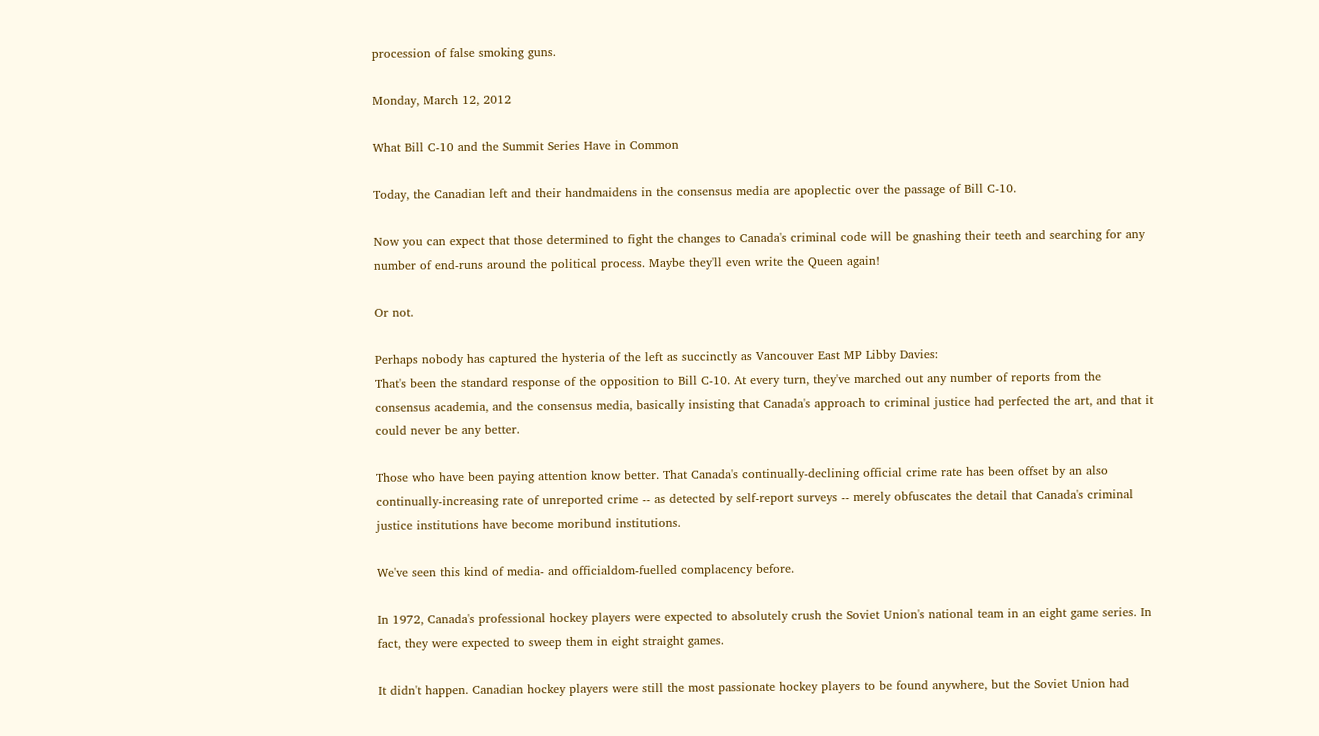procession of false smoking guns.

Monday, March 12, 2012

What Bill C-10 and the Summit Series Have in Common

Today, the Canadian left and their handmaidens in the consensus media are apoplectic over the passage of Bill C-10.

Now you can expect that those determined to fight the changes to Canada's criminal code will be gnashing their teeth and searching for any number of end-runs around the political process. Maybe they'll even write the Queen again!

Or not.

Perhaps nobody has captured the hysteria of the left as succinctly as Vancouver East MP Libby Davies:
That's been the standard response of the opposition to Bill C-10. At every turn, they've marched out any number of reports from the consensus academia, and the consensus media, basically insisting that Canada's approach to criminal justice had perfected the art, and that it could never be any better.

Those who have been paying attention know better. That Canada's continually-declining official crime rate has been offset by an also continually-increasing rate of unreported crime -- as detected by self-report surveys -- merely obfuscates the detail that Canada's criminal justice institutions have become moribund institutions.

We've seen this kind of media- and officialdom-fuelled complacency before.

In 1972, Canada's professional hockey players were expected to absolutely crush the Soviet Union's national team in an eight game series. In fact, they were expected to sweep them in eight straight games.

It didn't happen. Canadian hockey players were still the most passionate hockey players to be found anywhere, but the Soviet Union had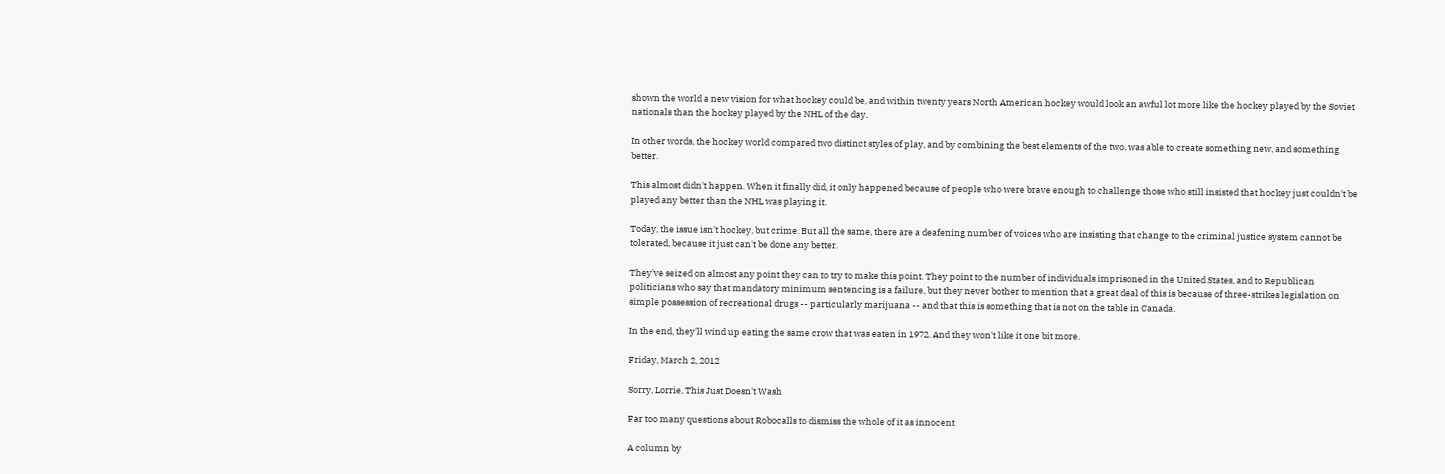shown the world a new vision for what hockey could be, and within twenty years North American hockey would look an awful lot more like the hockey played by the Soviet nationals than the hockey played by the NHL of the day.

In other words, the hockey world compared two distinct styles of play, and by combining the best elements of the two, was able to create something new, and something better.

This almost didn't happen. When it finally did, it only happened because of people who were brave enough to challenge those who still insisted that hockey just couldn't be played any better than the NHL was playing it.

Today, the issue isn't hockey, but crime. But all the same, there are a deafening number of voices who are insisting that change to the criminal justice system cannot be tolerated, because it just can't be done any better.

They've seized on almost any point they can to try to make this point. They point to the number of individuals imprisoned in the United States, and to Republican politicians who say that mandatory minimum sentencing is a failure, but they never bother to mention that a great deal of this is because of three-strikes legislation on simple possession of recreational drugs -- particularly marijuana -- and that this is something that is not on the table in Canada.

In the end, they'll wind up eating the same crow that was eaten in 1972. And they won't like it one bit more.

Friday, March 2, 2012

Sorry, Lorrie, This Just Doesn't Wash

Far too many questions about Robocalls to dismiss the whole of it as innocent

A column by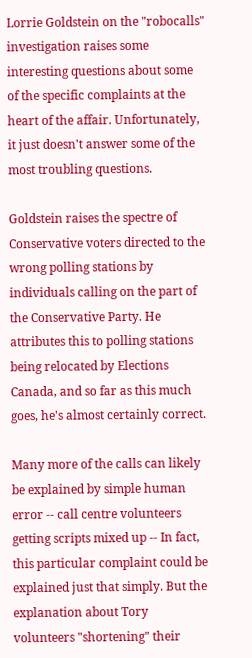Lorrie Goldstein on the "robocalls" investigation raises some interesting questions about some of the specific complaints at the heart of the affair. Unfortunately, it just doesn't answer some of the most troubling questions.

Goldstein raises the spectre of Conservative voters directed to the wrong polling stations by individuals calling on the part of the Conservative Party. He attributes this to polling stations being relocated by Elections Canada, and so far as this much goes, he's almost certainly correct.

Many more of the calls can likely be explained by simple human error -- call centre volunteers getting scripts mixed up -- In fact, this particular complaint could be explained just that simply. But the explanation about Tory volunteers "shortening" their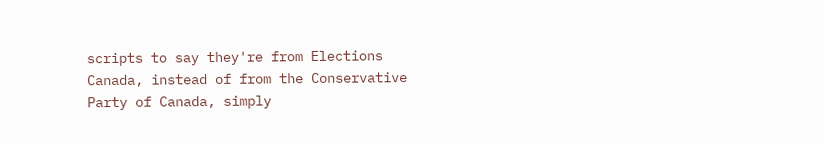scripts to say they're from Elections Canada, instead of from the Conservative Party of Canada, simply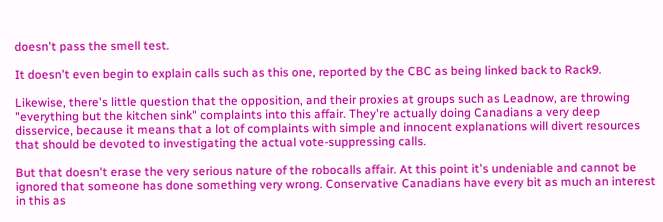doesn't pass the smell test.

It doesn't even begin to explain calls such as this one, reported by the CBC as being linked back to Rack9.

Likewise, there's little question that the opposition, and their proxies at groups such as Leadnow, are throwing "everything but the kitchen sink" complaints into this affair. They're actually doing Canadians a very deep disservice, because it means that a lot of complaints with simple and innocent explanations will divert resources that should be devoted to investigating the actual vote-suppressing calls.

But that doesn't erase the very serious nature of the robocalls affair. At this point it's undeniable and cannot be ignored that someone has done something very wrong. Conservative Canadians have every bit as much an interest in this as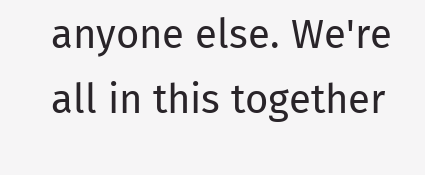anyone else. We're all in this together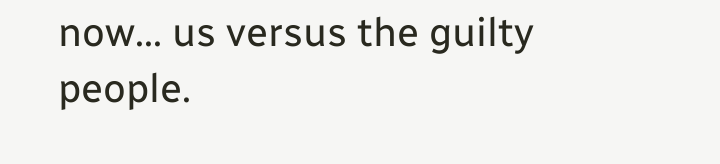now... us versus the guilty people.